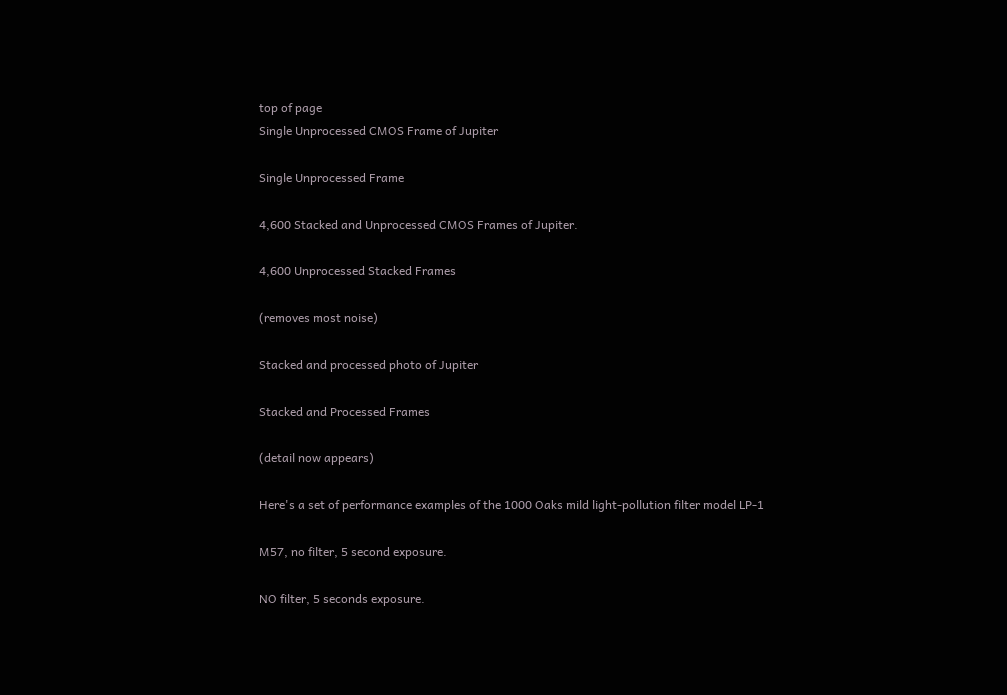top of page
Single Unprocessed CMOS Frame of Jupiter

Single Unprocessed Frame

4,600 Stacked and Unprocessed CMOS Frames of Jupiter.

4,600 Unprocessed Stacked Frames

(removes most noise)

Stacked and processed photo of Jupiter

Stacked and Processed Frames

(detail now appears)

Here's a set of performance examples of the 1000 Oaks mild light-pollution filter model LP-1

M57, no filter, 5 second exposure.

NO filter, 5 seconds exposure.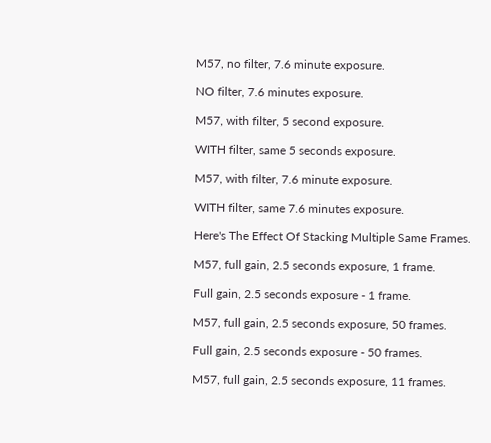M57, no filter, 7.6 minute exposure.

NO filter, 7.6 minutes exposure.

M57, with filter, 5 second exposure.

WITH filter, same 5 seconds exposure.

M57, with filter, 7.6 minute exposure.

WITH filter, same 7.6 minutes exposure.

Here's The Effect Of Stacking Multiple Same Frames.

M57, full gain, 2.5 seconds exposure, 1 frame.

Full gain, 2.5 seconds exposure - 1 frame.

M57, full gain, 2.5 seconds exposure, 50 frames.

Full gain, 2.5 seconds exposure - 50 frames.

M57, full gain, 2.5 seconds exposure, 11 frames.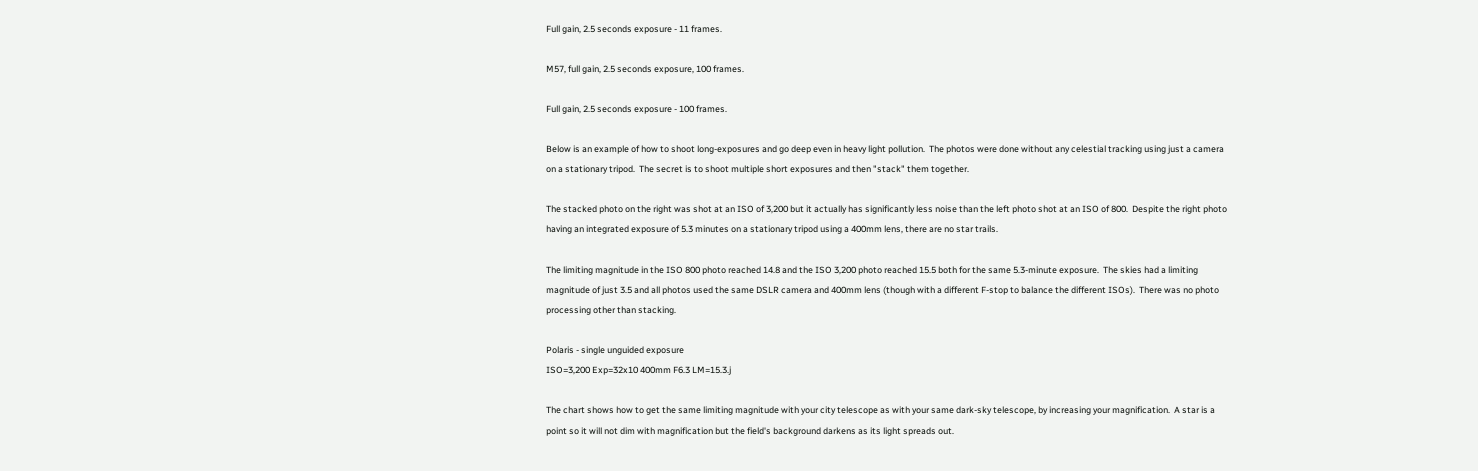Full gain, 2.5 seconds exposure - 11 frames.

M57, full gain, 2.5 seconds exposure, 100 frames.

Full gain, 2.5 seconds exposure - 100 frames.

Below is an example of how to shoot long-exposures and go deep even in heavy light pollution.  The photos were done without any celestial tracking using just a camera on a stationary tripod.  The secret is to shoot multiple short exposures and then "stack" them together.

The stacked photo on the right was shot at an ISO of 3,200 but it actually has significantly less noise than the left photo shot at an ISO of 800.  Despite the right photo having an integrated exposure of 5.3 minutes on a stationary tripod using a 400mm lens, there are no star trails.

The limiting magnitude in the ISO 800 photo reached 14.8 and the ISO 3,200 photo reached 15.5 both for the same 5.3-minute exposure.  The skies had a limiting magnitude of just 3.5 and all photos used the same DSLR camera and 400mm lens (though with a different F-stop to balance the different ISOs).  There was no photo processing other than stacking.

Polaris - single unguided exposure
ISO=3,200 Exp=32x10 400mm F6.3 LM=15.3.j

The chart shows how to get the same limiting magnitude with your city telescope as with your same dark-sky telescope, by increasing your magnification.  A star is a point so it will not dim with magnification but the field's background darkens as its light spreads out.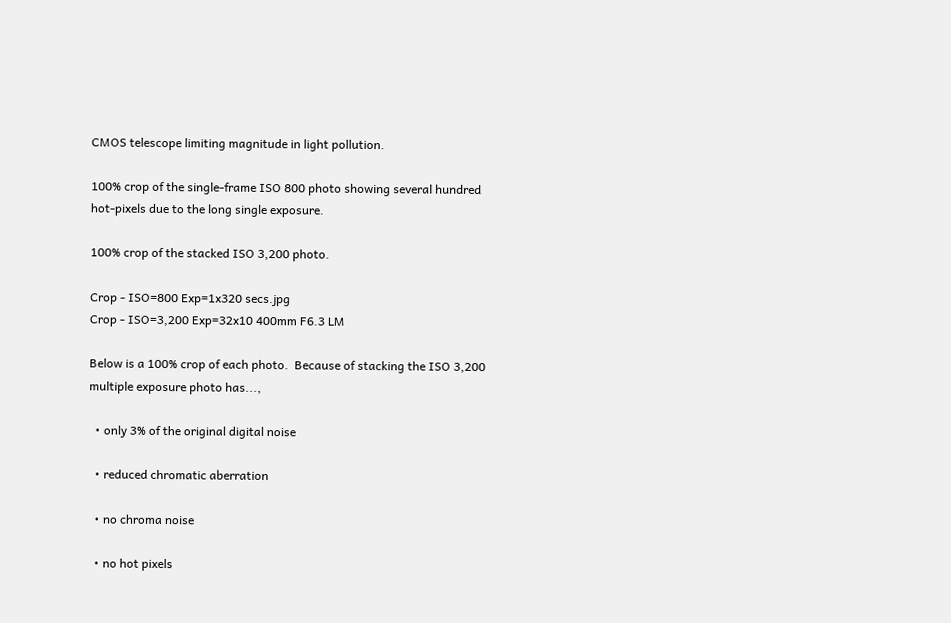CMOS telescope limiting magnitude in light pollution.

100% crop of the single-frame ISO 800 photo showing several hundred hot-pixels due to the long single exposure.

100% crop of the stacked ISO 3,200 photo.

Crop - ISO=800 Exp=1x320 secs.jpg
Crop - ISO=3,200 Exp=32x10 400mm F6.3 LM

Below is a 100% crop of each photo.  Because of stacking the ISO 3,200 multiple exposure photo has...,

  • only 3% of the original digital noise

  • reduced chromatic aberration

  • no chroma noise

  • no hot pixels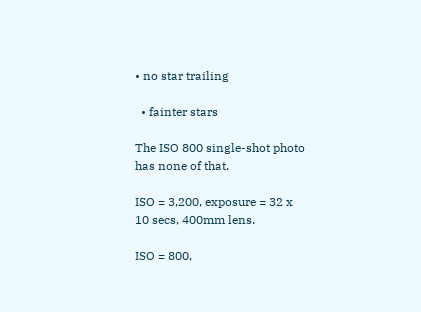• no star trailing

  • fainter stars

The ISO 800 single-shot photo has none of that.

ISO = 3,200, exposure = 32 x 10 secs, 400mm lens.

ISO = 800,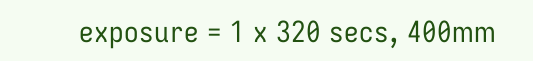exposure = 1 x 320 secs, 400mm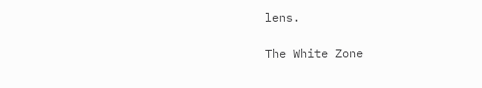lens.

The White Zone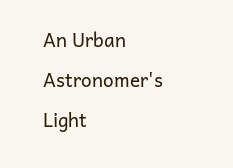An Urban Astronomer's Light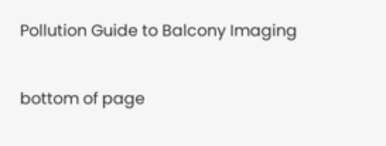Pollution Guide to Balcony Imaging

bottom of page